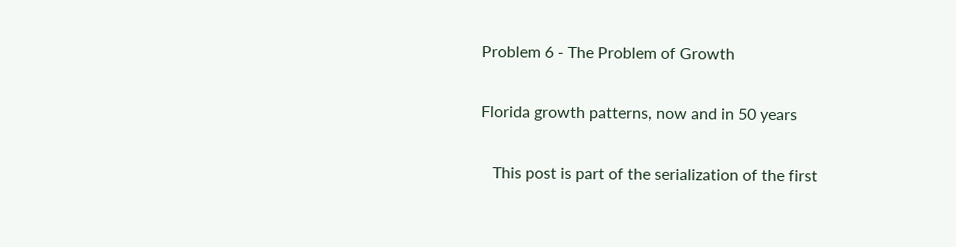Problem 6 - The Problem of Growth

Florida growth patterns, now and in 50 years

   This post is part of the serialization of the first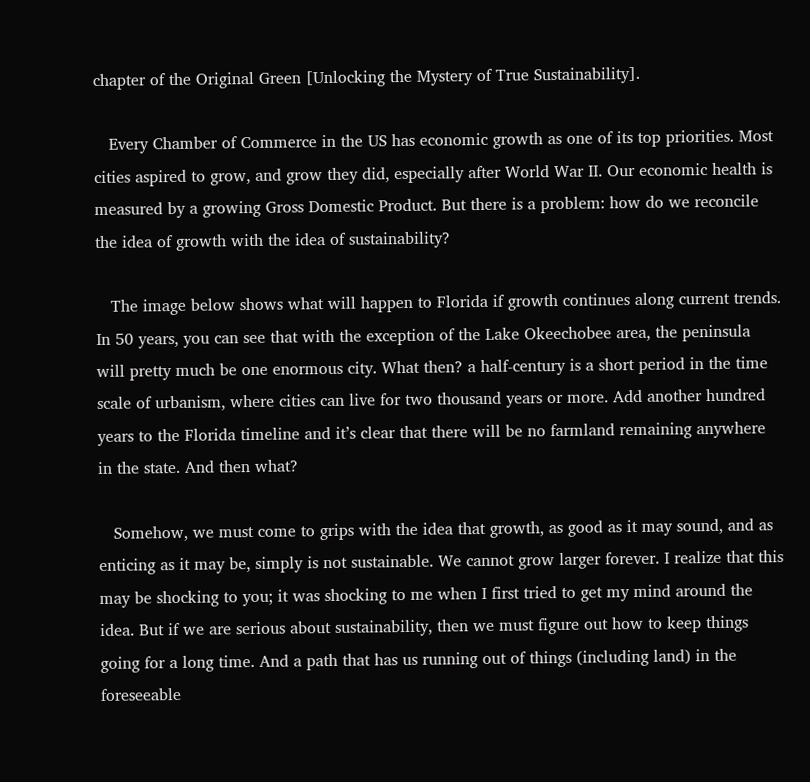chapter of the Original Green [Unlocking the Mystery of True Sustainability].

   Every Chamber of Commerce in the US has economic growth as one of its top priorities. Most cities aspired to grow, and grow they did, especially after World War II. Our economic health is measured by a growing Gross Domestic Product. But there is a problem: how do we reconcile the idea of growth with the idea of sustainability?

   The image below shows what will happen to Florida if growth continues along current trends. In 50 years, you can see that with the exception of the Lake Okeechobee area, the peninsula will pretty much be one enormous city. What then? a half-century is a short period in the time scale of urbanism, where cities can live for two thousand years or more. Add another hundred years to the Florida timeline and it’s clear that there will be no farmland remaining anywhere in the state. And then what?

   Somehow, we must come to grips with the idea that growth, as good as it may sound, and as enticing as it may be, simply is not sustainable. We cannot grow larger forever. I realize that this may be shocking to you; it was shocking to me when I first tried to get my mind around the idea. But if we are serious about sustainability, then we must figure out how to keep things going for a long time. And a path that has us running out of things (including land) in the foreseeable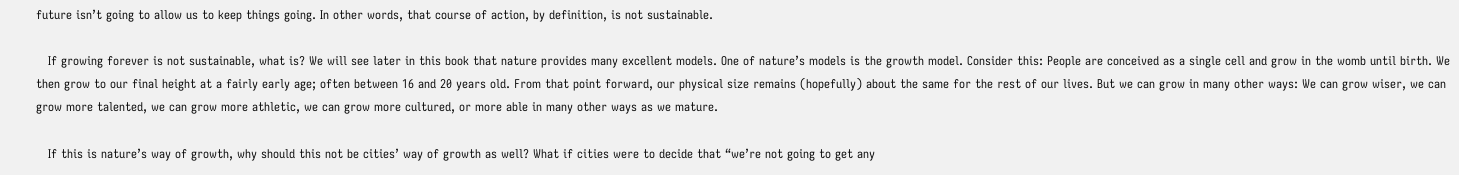future isn’t going to allow us to keep things going. In other words, that course of action, by definition, is not sustainable.

   If growing forever is not sustainable, what is? We will see later in this book that nature provides many excellent models. One of nature’s models is the growth model. Consider this: People are conceived as a single cell and grow in the womb until birth. We then grow to our final height at a fairly early age; often between 16 and 20 years old. From that point forward, our physical size remains (hopefully) about the same for the rest of our lives. But we can grow in many other ways: We can grow wiser, we can grow more talented, we can grow more athletic, we can grow more cultured, or more able in many other ways as we mature.

   If this is nature’s way of growth, why should this not be cities’ way of growth as well? What if cities were to decide that “we’re not going to get any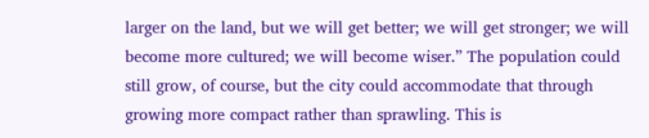larger on the land, but we will get better; we will get stronger; we will become more cultured; we will become wiser.” The population could still grow, of course, but the city could accommodate that through growing more compact rather than sprawling. This is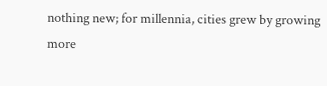nothing new; for millennia, cities grew by growing more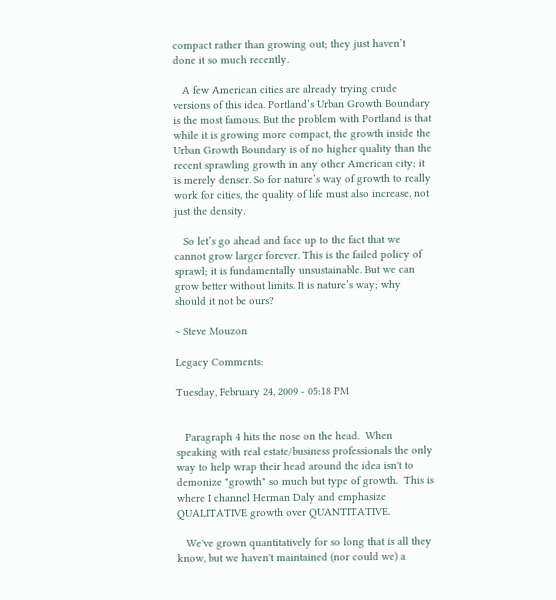compact rather than growing out; they just haven’t done it so much recently.

   A few American cities are already trying crude versions of this idea. Portland’s Urban Growth Boundary is the most famous. But the problem with Portland is that while it is growing more compact, the growth inside the Urban Growth Boundary is of no higher quality than the recent sprawling growth in any other American city; it is merely denser. So for nature’s way of growth to really work for cities, the quality of life must also increase, not just the density.

   So let’s go ahead and face up to the fact that we cannot grow larger forever. This is the failed policy of sprawl; it is fundamentally unsustainable. But we can grow better without limits. It is nature’s way; why should it not be ours?

~ Steve Mouzon

Legacy Comments:

Tuesday, February 24, 2009 - 05:18 PM


   Paragraph 4 hits the nose on the head.  When speaking with real estate/business professionals the only way to help wrap their head around the idea isn't to demonize "growth" so much but type of growth.  This is where I channel Herman Daly and emphasize QUALITATIVE growth over QUANTITATIVE.

   We've grown quantitatively for so long that is all they know, but we haven't maintained (nor could we) a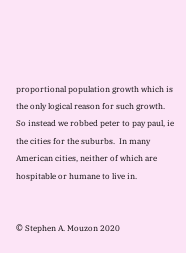proportional population growth which is the only logical reason for such growth.  So instead we robbed peter to pay paul, ie the cities for the suburbs.  In many American cities, neither of which are hospitable or humane to live in.


© Stephen A. Mouzon 2020